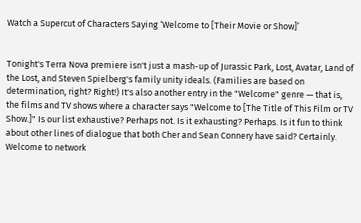Watch a Supercut of Characters Saying ‘Welcome to [Their Movie or Show]’


Tonight's Terra Nova premiere isn't just a mash-up of Jurassic Park, Lost, Avatar, Land of the Lost, and Steven Spielberg's family unity ideals. (Families are based on determination, right? Right!) It's also another entry in the "Welcome" genre — that is, the films and TV shows where a character says "Welcome to [The Title of This Film or TV Show.]" Is our list exhaustive? Perhaps not. Is it exhausting? Perhaps. Is it fun to think about other lines of dialogue that both Cher and Sean Connery have said? Certainly. Welcome to network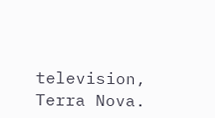television, Terra Nova.